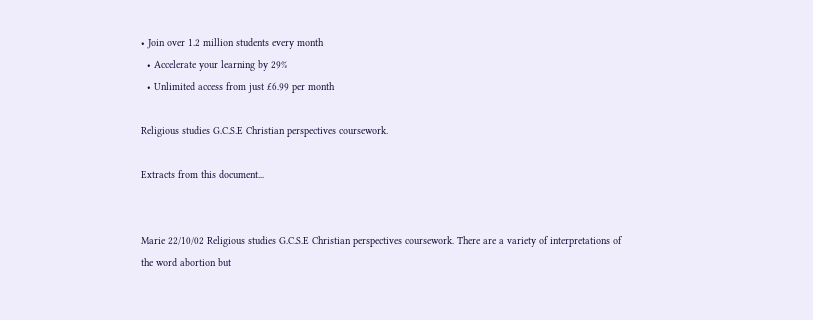• Join over 1.2 million students every month
  • Accelerate your learning by 29%
  • Unlimited access from just £6.99 per month

Religious studies G.C.S.E Christian perspectives coursework.

Extracts from this document...


Marie 22/10/02 Religious studies G.C.S.E Christian perspectives coursework. There are a variety of interpretations of the word abortion but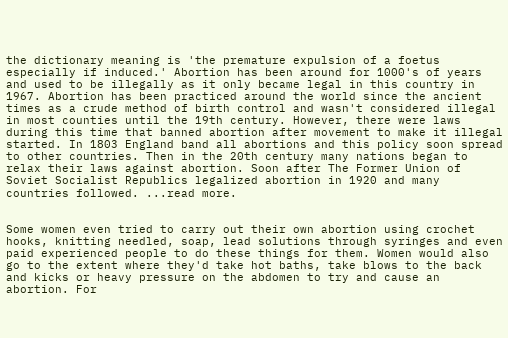the dictionary meaning is 'the premature expulsion of a foetus especially if induced.' Abortion has been around for 1000's of years and used to be illegally as it only became legal in this country in 1967. Abortion has been practiced around the world since the ancient times as a crude method of birth control and wasn't considered illegal in most counties until the 19th century. However, there were laws during this time that banned abortion after movement to make it illegal started. In 1803 England band all abortions and this policy soon spread to other countries. Then in the 20th century many nations began to relax their laws against abortion. Soon after The Former Union of Soviet Socialist Republics legalized abortion in 1920 and many countries followed. ...read more.


Some women even tried to carry out their own abortion using crochet hooks, knitting needled, soap, lead solutions through syringes and even paid experienced people to do these things for them. Women would also go to the extent where they'd take hot baths, take blows to the back and kicks or heavy pressure on the abdomen to try and cause an abortion. For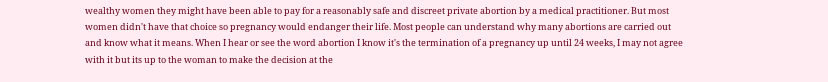wealthy women they might have been able to pay for a reasonably safe and discreet private abortion by a medical practitioner. But most women didn't have that choice so pregnancy would endanger their life. Most people can understand why many abortions are carried out and know what it means. When I hear or see the word abortion I know it's the termination of a pregnancy up until 24 weeks, I may not agree with it but its up to the woman to make the decision at the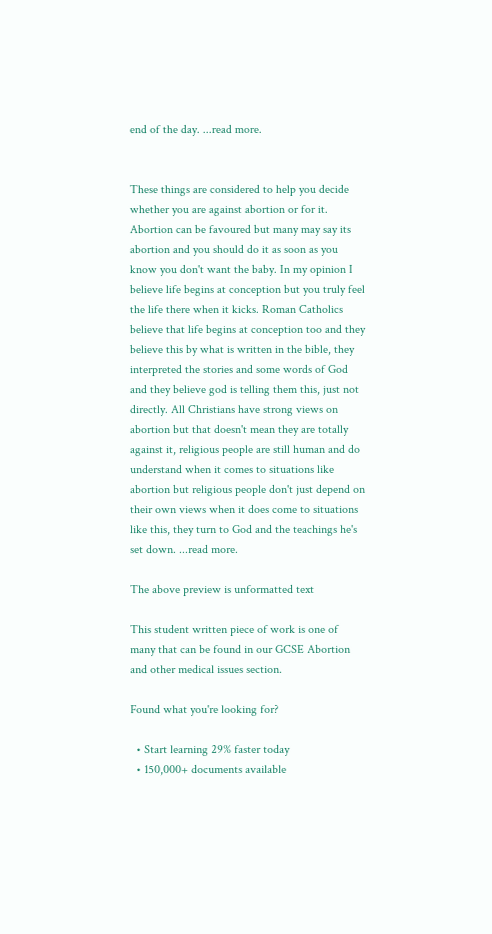end of the day. ...read more.


These things are considered to help you decide whether you are against abortion or for it. Abortion can be favoured but many may say its abortion and you should do it as soon as you know you don't want the baby. In my opinion I believe life begins at conception but you truly feel the life there when it kicks. Roman Catholics believe that life begins at conception too and they believe this by what is written in the bible, they interpreted the stories and some words of God and they believe god is telling them this, just not directly. All Christians have strong views on abortion but that doesn't mean they are totally against it, religious people are still human and do understand when it comes to situations like abortion but religious people don't just depend on their own views when it does come to situations like this, they turn to God and the teachings he's set down. ...read more.

The above preview is unformatted text

This student written piece of work is one of many that can be found in our GCSE Abortion and other medical issues section.

Found what you're looking for?

  • Start learning 29% faster today
  • 150,000+ documents available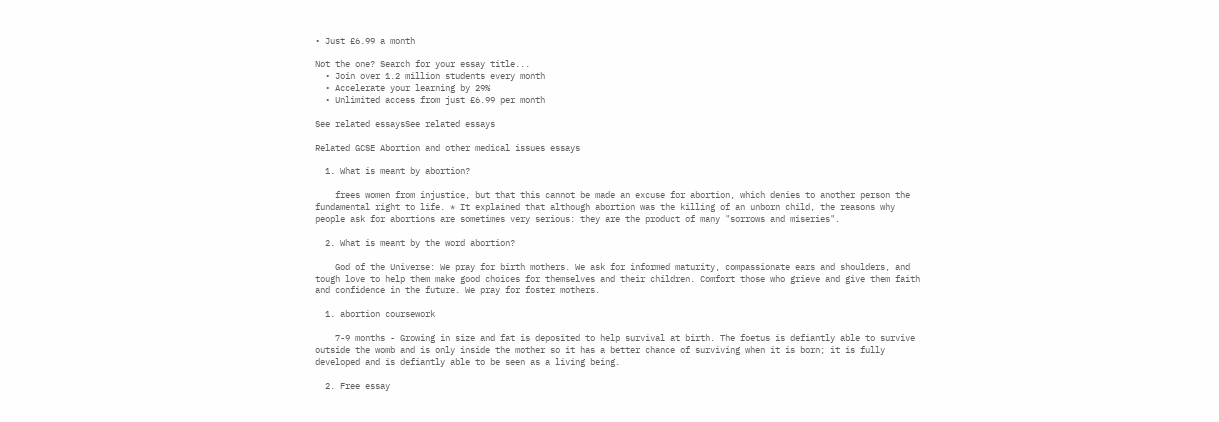• Just £6.99 a month

Not the one? Search for your essay title...
  • Join over 1.2 million students every month
  • Accelerate your learning by 29%
  • Unlimited access from just £6.99 per month

See related essaysSee related essays

Related GCSE Abortion and other medical issues essays

  1. What is meant by abortion?

    frees women from injustice, but that this cannot be made an excuse for abortion, which denies to another person the fundamental right to life. * It explained that although abortion was the killing of an unborn child, the reasons why people ask for abortions are sometimes very serious: they are the product of many "sorrows and miseries".

  2. What is meant by the word abortion?

    God of the Universe: We pray for birth mothers. We ask for informed maturity, compassionate ears and shoulders, and tough love to help them make good choices for themselves and their children. Comfort those who grieve and give them faith and confidence in the future. We pray for foster mothers.

  1. abortion coursework

    7-9 months - Growing in size and fat is deposited to help survival at birth. The foetus is defiantly able to survive outside the womb and is only inside the mother so it has a better chance of surviving when it is born; it is fully developed and is defiantly able to be seen as a living being.

  2. Free essay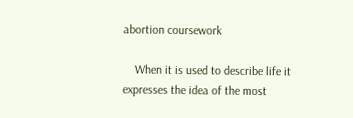abortion coursework

    When it is used to describe life it expresses the idea of the most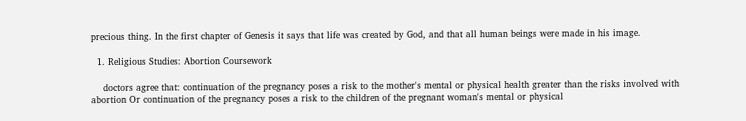precious thing. In the first chapter of Genesis it says that life was created by God, and that all human beings were made in his image.

  1. Religious Studies: Abortion Coursework

    doctors agree that: continuation of the pregnancy poses a risk to the mother's mental or physical health greater than the risks involved with abortion Or continuation of the pregnancy poses a risk to the children of the pregnant woman's mental or physical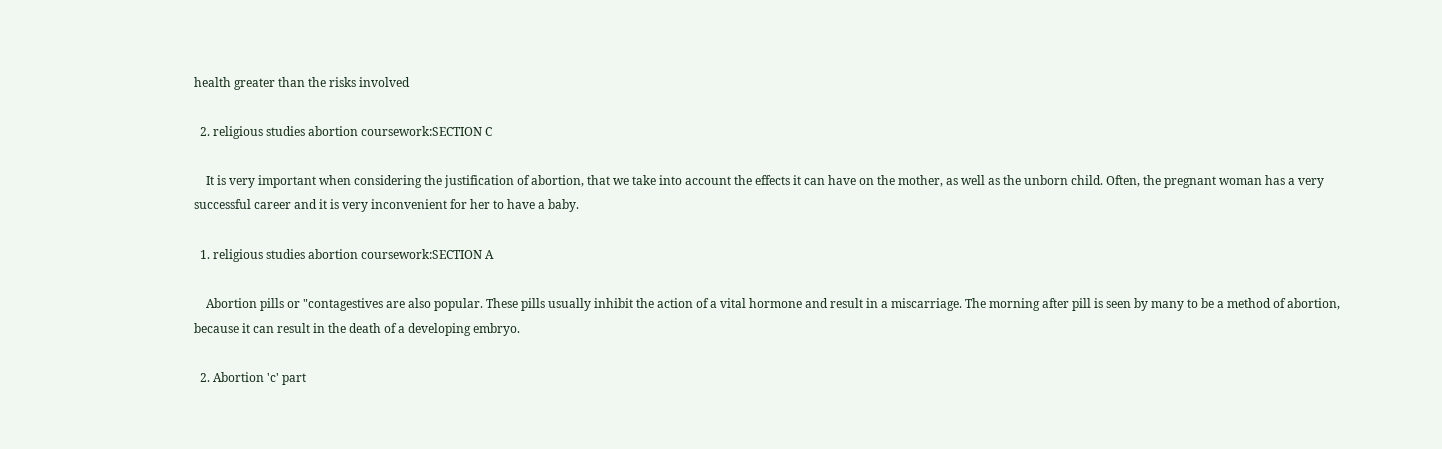health greater than the risks involved

  2. religious studies abortion coursework:SECTION C

    It is very important when considering the justification of abortion, that we take into account the effects it can have on the mother, as well as the unborn child. Often, the pregnant woman has a very successful career and it is very inconvenient for her to have a baby.

  1. religious studies abortion coursework:SECTION A

    Abortion pills or "contagestives are also popular. These pills usually inhibit the action of a vital hormone and result in a miscarriage. The morning after pill is seen by many to be a method of abortion, because it can result in the death of a developing embryo.

  2. Abortion 'c' part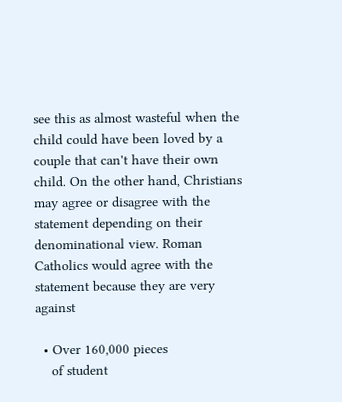see this as almost wasteful when the child could have been loved by a couple that can't have their own child. On the other hand, Christians may agree or disagree with the statement depending on their denominational view. Roman Catholics would agree with the statement because they are very against

  • Over 160,000 pieces
    of student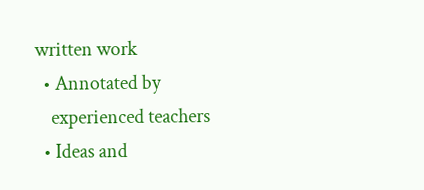written work
  • Annotated by
    experienced teachers
  • Ideas and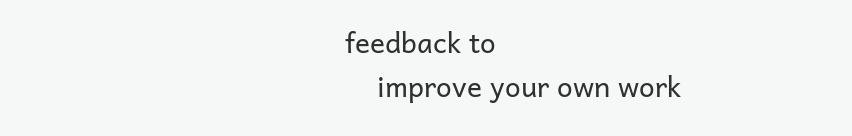feedback to
    improve your own work